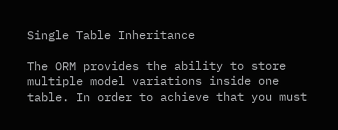Single Table Inheritance

The ORM provides the ability to store multiple model variations inside one table. In order to achieve that you must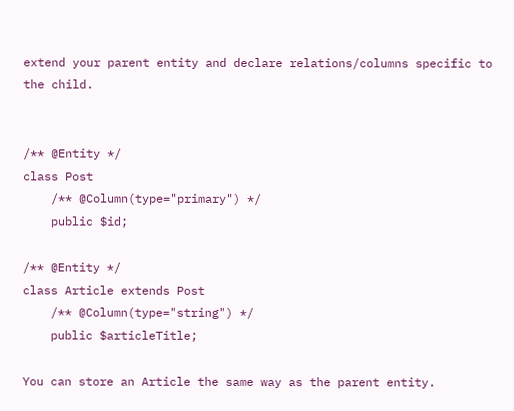extend your parent entity and declare relations/columns specific to the child.


/** @Entity */
class Post
    /** @Column(type="primary") */
    public $id;

/** @Entity */
class Article extends Post
    /** @Column(type="string") */
    public $articleTitle;

You can store an Article the same way as the parent entity.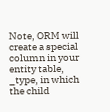Note, ORM will create a special column in your entity table, _type, in which the child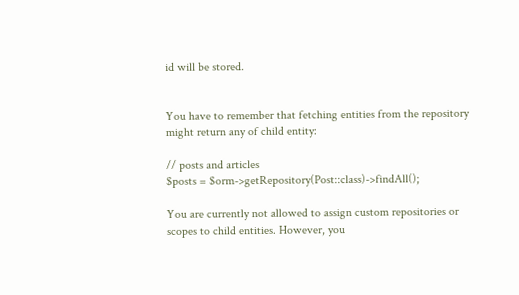id will be stored.


You have to remember that fetching entities from the repository might return any of child entity:

// posts and articles
$posts = $orm->getRepository(Post::class)->findAll();

You are currently not allowed to assign custom repositories or scopes to child entities. However, you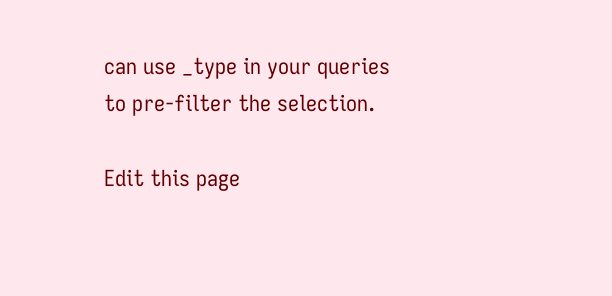can use _type in your queries to pre-filter the selection.

Edit this page